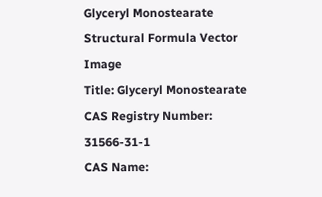Glyceryl Monostearate
Structural Formula Vector Image
Title: Glyceryl Monostearate
CAS Registry Number: 31566-31-1
CAS Name: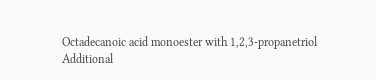Octadecanoic acid monoester with 1,2,3-propanetriol
Additional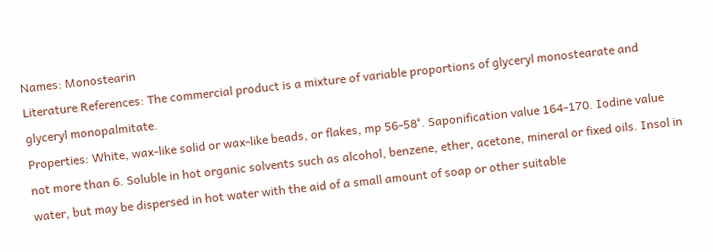Names: Monostearin
Literature References: The commercial product is a mixture of variable proportions of glyceryl monostearate and glyceryl monopalmitate.
Properties: White, wax-like solid or wax-like beads, or flakes, mp 56-58°. Saponification value 164-170. Iodine value not more than 6. Soluble in hot organic solvents such as alcohol, benzene, ether, acetone, mineral or fixed oils. Insol in water, but may be dispersed in hot water with the aid of a small amount of soap or other suitable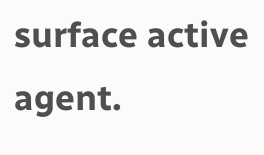surface active agent.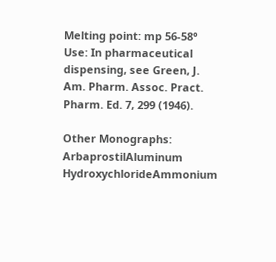Melting point: mp 56-58°
Use: In pharmaceutical dispensing, see Green, J. Am. Pharm. Assoc. Pract. Pharm. Ed. 7, 299 (1946).

Other Monographs:
ArbaprostilAluminum HydroxychlorideAmmonium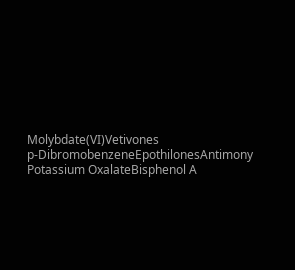Molybdate(VI)Vetivones
p-DibromobenzeneEpothilonesAntimony Potassium OxalateBisphenol A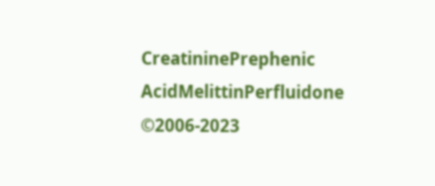CreatininePrephenic AcidMelittinPerfluidone
©2006-2023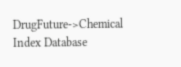DrugFuture->Chemical Index Database